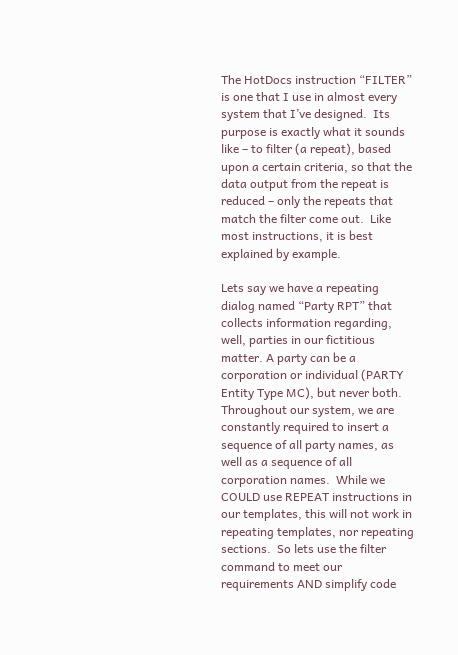The HotDocs instruction “FILTER” is one that I use in almost every system that I’ve designed.  Its purpose is exactly what it sounds like – to filter (a repeat), based upon a certain criteria, so that the data output from the repeat is reduced – only the repeats that match the filter come out.  Like most instructions, it is best explained by example.

Lets say we have a repeating dialog named “Party RPT” that collects information regarding, well, parties in our fictitious matter. A party can be a corporation or individual (PARTY Entity Type MC), but never both. Throughout our system, we are constantly required to insert a sequence of all party names, as well as a sequence of all corporation names.  While we COULD use REPEAT instructions in our templates, this will not work in repeating templates, nor repeating sections.  So lets use the filter command to meet our requirements AND simplify code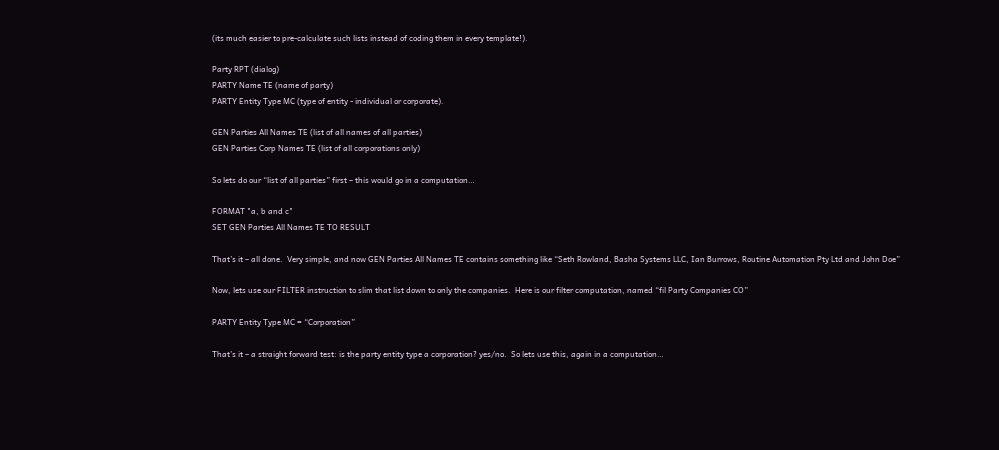(its much easier to pre-calculate such lists instead of coding them in every template!).

Party RPT (dialog)
PARTY Name TE (name of party)
PARTY Entity Type MC (type of entity - individual or corporate).

GEN Parties All Names TE (list of all names of all parties)
GEN Parties Corp Names TE (list of all corporations only)

So lets do our “list of all parties” first – this would go in a computation…

FORMAT "a, b and c"
SET GEN Parties All Names TE TO RESULT

That’s it – all done.  Very simple, and now GEN Parties All Names TE contains something like “Seth Rowland, Basha Systems LLC, Ian Burrows, Routine Automation Pty Ltd and John Doe”

Now, lets use our FILTER instruction to slim that list down to only the companies.  Here is our filter computation, named “fil Party Companies CO”

PARTY Entity Type MC = “Corporation”

That’s it – a straight forward test: is the party entity type a corporation? yes/no.  So lets use this, again in a computation…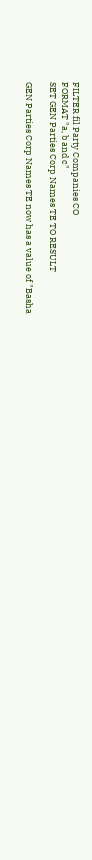FILTER fil Party Companies CO
FORMAT "a, b and c"
SET GEN Parties Corp Names TE TO RESULT

GEN Parties Corp Names TE now has a value of "Basha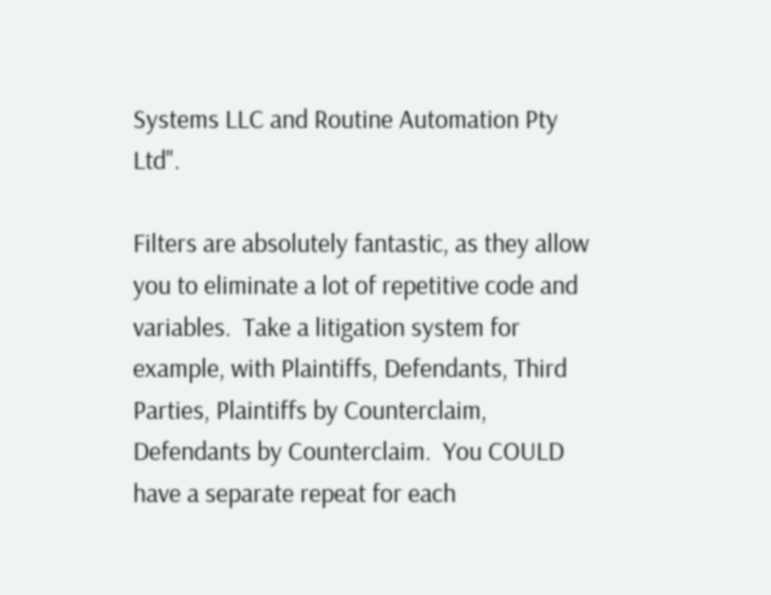Systems LLC and Routine Automation Pty Ltd".

Filters are absolutely fantastic, as they allow you to eliminate a lot of repetitive code and variables.  Take a litigation system for example, with Plaintiffs, Defendants, Third Parties, Plaintiffs by Counterclaim, Defendants by Counterclaim.  You COULD have a separate repeat for each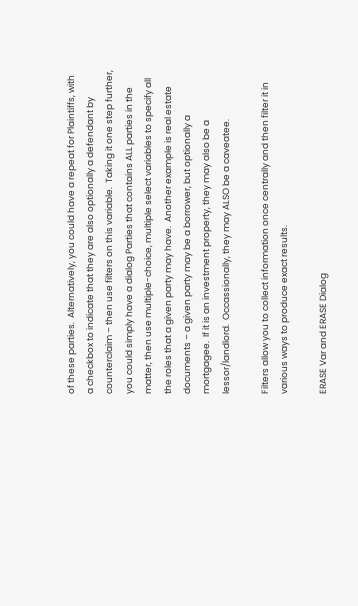of these parties.  Alternatively, you could have a repeat for Plaintiffs, with a checkbox to indicate that they are also optionally a defendant by counterclaim – then use filters on this variable.  Taking it one step further, you could simply have a dialog Parties that contains ALL parties in the matter, then use multiple-choice, multiple select variables to specify all the roles that a given party may have.  Another example is real estate documents – a given party may be a borrower, but optionally a mortgagee.  If it is an investment property, they may also be a lessor/landlord.  Occassionally, they may ALSO be a caveatee.

Filters allow you to collect information once centrally and then filter it in various ways to produce exact results.

ERASE Var and ERASE Dialog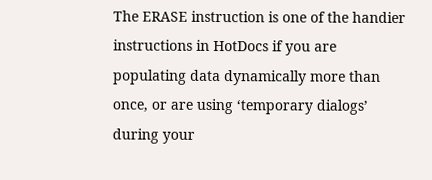The ERASE instruction is one of the handier instructions in HotDocs if you are populating data dynamically more than once, or are using ‘temporary dialogs’ during your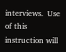interviews.  Use of this instruction will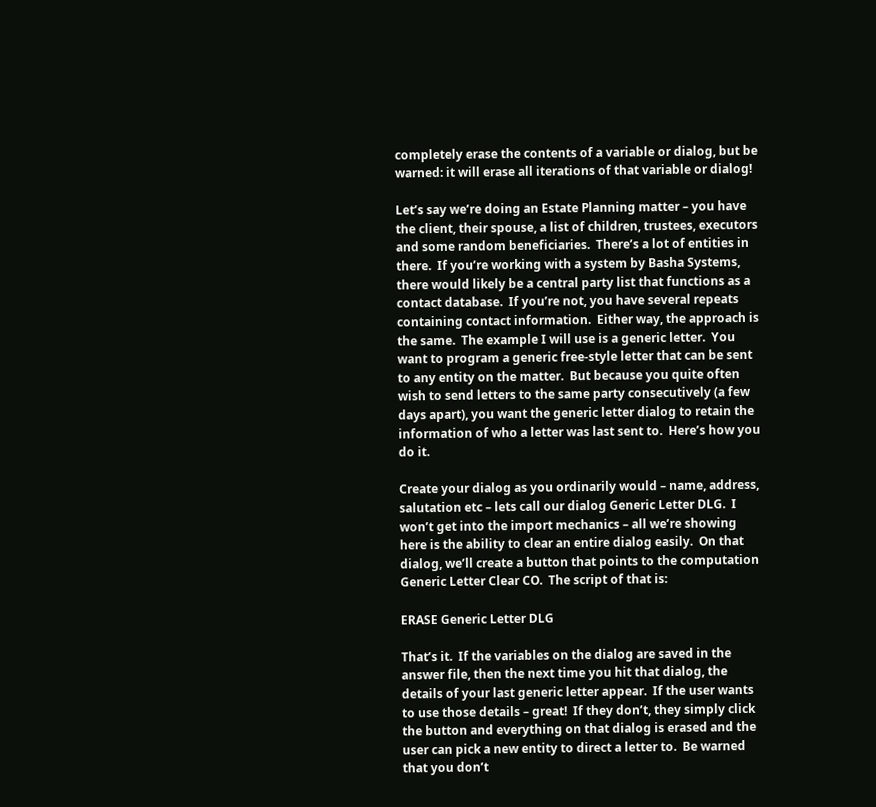completely erase the contents of a variable or dialog, but be warned: it will erase all iterations of that variable or dialog!

Let’s say we’re doing an Estate Planning matter – you have the client, their spouse, a list of children, trustees, executors and some random beneficiaries.  There’s a lot of entities in there.  If you’re working with a system by Basha Systems, there would likely be a central party list that functions as a contact database.  If you’re not, you have several repeats containing contact information.  Either way, the approach is the same.  The example I will use is a generic letter.  You want to program a generic free-style letter that can be sent to any entity on the matter.  But because you quite often wish to send letters to the same party consecutively (a few days apart), you want the generic letter dialog to retain the information of who a letter was last sent to.  Here’s how you do it.

Create your dialog as you ordinarily would – name, address, salutation etc – lets call our dialog Generic Letter DLG.  I won’t get into the import mechanics – all we’re showing here is the ability to clear an entire dialog easily.  On that dialog, we’ll create a button that points to the computation Generic Letter Clear CO.  The script of that is:

ERASE Generic Letter DLG

That’s it.  If the variables on the dialog are saved in the answer file, then the next time you hit that dialog, the details of your last generic letter appear.  If the user wants to use those details – great!  If they don’t, they simply click the button and everything on that dialog is erased and the user can pick a new entity to direct a letter to.  Be warned that you don’t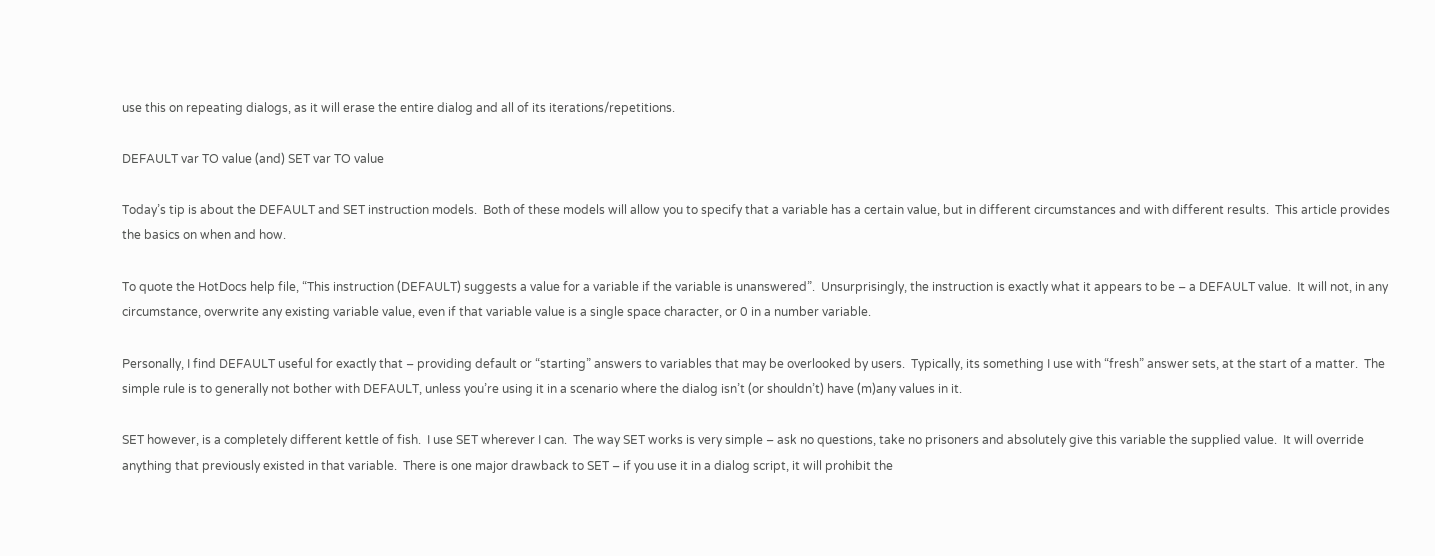use this on repeating dialogs, as it will erase the entire dialog and all of its iterations/repetitions.

DEFAULT var TO value (and) SET var TO value

Today’s tip is about the DEFAULT and SET instruction models.  Both of these models will allow you to specify that a variable has a certain value, but in different circumstances and with different results.  This article provides the basics on when and how.

To quote the HotDocs help file, “This instruction (DEFAULT) suggests a value for a variable if the variable is unanswered”.  Unsurprisingly, the instruction is exactly what it appears to be – a DEFAULT value.  It will not, in any circumstance, overwrite any existing variable value, even if that variable value is a single space character, or 0 in a number variable.

Personally, I find DEFAULT useful for exactly that – providing default or “starting” answers to variables that may be overlooked by users.  Typically, its something I use with “fresh” answer sets, at the start of a matter.  The simple rule is to generally not bother with DEFAULT, unless you’re using it in a scenario where the dialog isn’t (or shouldn’t) have (m)any values in it.

SET however, is a completely different kettle of fish.  I use SET wherever I can.  The way SET works is very simple – ask no questions, take no prisoners and absolutely give this variable the supplied value.  It will override anything that previously existed in that variable.  There is one major drawback to SET – if you use it in a dialog script, it will prohibit the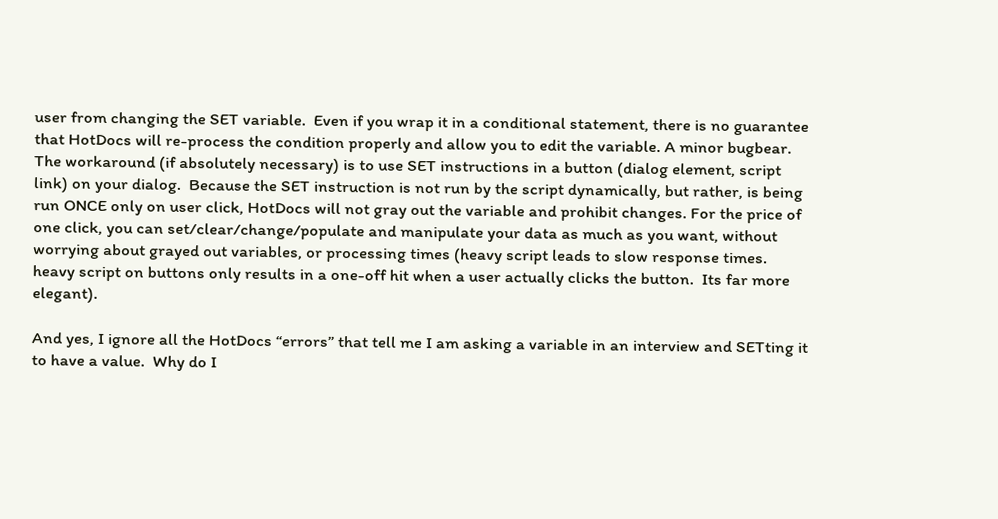user from changing the SET variable.  Even if you wrap it in a conditional statement, there is no guarantee that HotDocs will re-process the condition properly and allow you to edit the variable. A minor bugbear.  The workaround (if absolutely necessary) is to use SET instructions in a button (dialog element, script link) on your dialog.  Because the SET instruction is not run by the script dynamically, but rather, is being run ONCE only on user click, HotDocs will not gray out the variable and prohibit changes. For the price of one click, you can set/clear/change/populate and manipulate your data as much as you want, without worrying about grayed out variables, or processing times (heavy script leads to slow response times.  heavy script on buttons only results in a one-off hit when a user actually clicks the button.  Its far more elegant).

And yes, I ignore all the HotDocs “errors” that tell me I am asking a variable in an interview and SETting it to have a value.  Why do I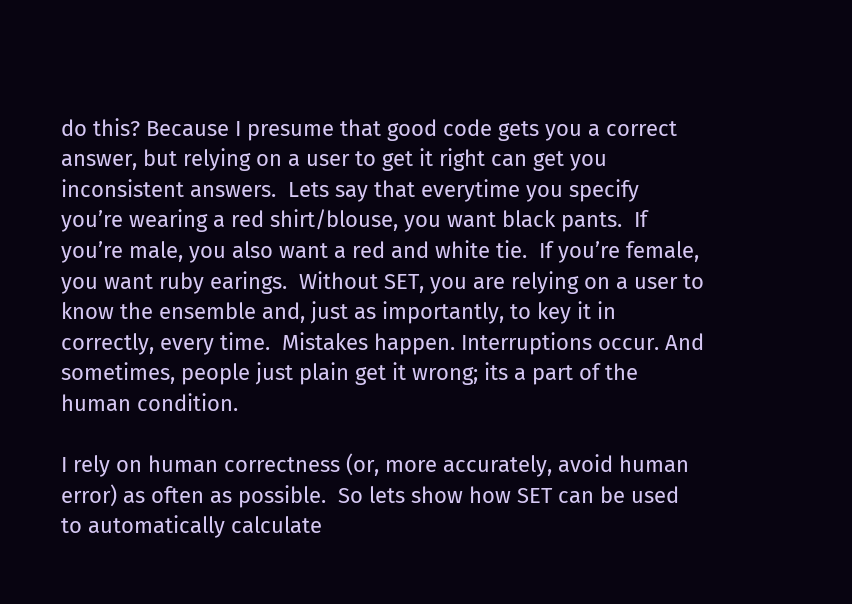do this? Because I presume that good code gets you a correct answer, but relying on a user to get it right can get you inconsistent answers.  Lets say that everytime you specify you’re wearing a red shirt/blouse, you want black pants.  If you’re male, you also want a red and white tie.  If you’re female, you want ruby earings.  Without SET, you are relying on a user to know the ensemble and, just as importantly, to key it in correctly, every time.  Mistakes happen. Interruptions occur. And sometimes, people just plain get it wrong; its a part of the human condition.

I rely on human correctness (or, more accurately, avoid human error) as often as possible.  So lets show how SET can be used to automatically calculate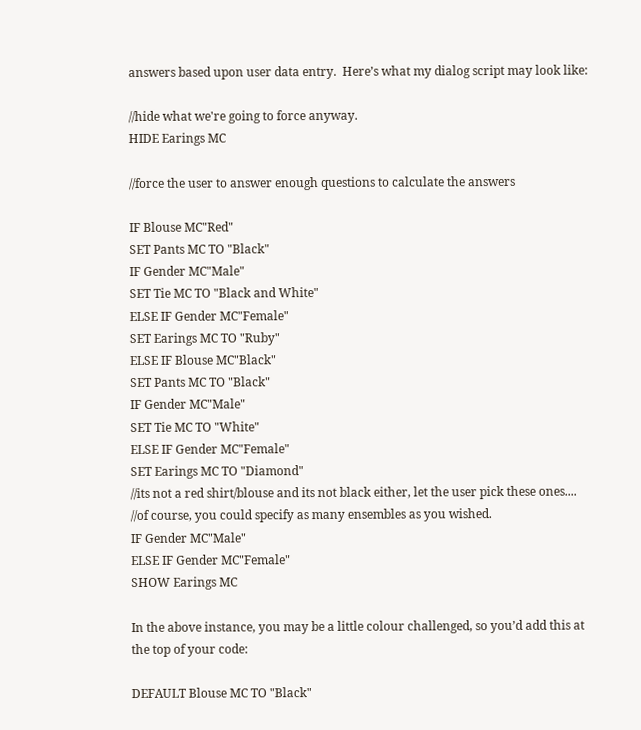answers based upon user data entry.  Here’s what my dialog script may look like:

//hide what we're going to force anyway.
HIDE Earings MC

//force the user to answer enough questions to calculate the answers

IF Blouse MC"Red"
SET Pants MC TO "Black"
IF Gender MC"Male"
SET Tie MC TO "Black and White"
ELSE IF Gender MC"Female"
SET Earings MC TO "Ruby"
ELSE IF Blouse MC"Black"
SET Pants MC TO "Black"
IF Gender MC"Male"
SET Tie MC TO "White"
ELSE IF Gender MC"Female"
SET Earings MC TO "Diamond"
//its not a red shirt/blouse and its not black either, let the user pick these ones....
//of course, you could specify as many ensembles as you wished.
IF Gender MC"Male"
ELSE IF Gender MC"Female"
SHOW Earings MC

In the above instance, you may be a little colour challenged, so you’d add this at the top of your code:

DEFAULT Blouse MC TO "Black"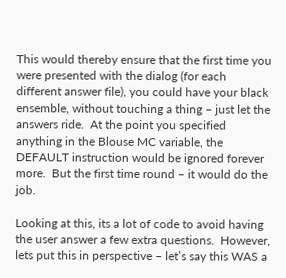This would thereby ensure that the first time you were presented with the dialog (for each different answer file), you could have your black ensemble, without touching a thing – just let the answers ride.  At the point you specified anything in the Blouse MC variable, the DEFAULT instruction would be ignored forever more.  But the first time round – it would do the job.

Looking at this, its a lot of code to avoid having the user answer a few extra questions.  However, lets put this in perspective – let’s say this WAS a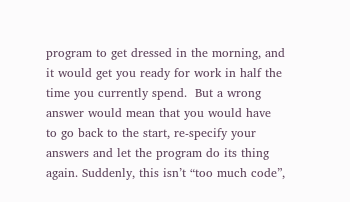program to get dressed in the morning, and it would get you ready for work in half the time you currently spend.  But a wrong answer would mean that you would have to go back to the start, re-specify your answers and let the program do its thing again. Suddenly, this isn’t “too much code”,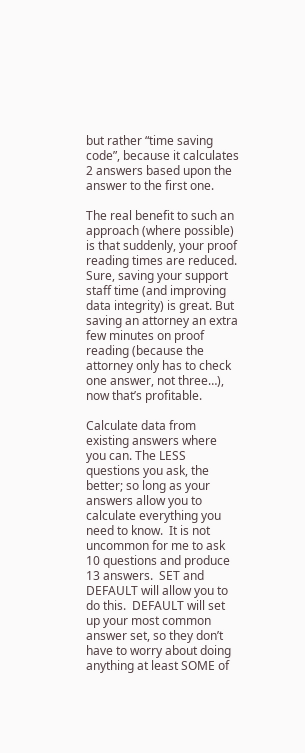but rather “time saving code”, because it calculates 2 answers based upon the answer to the first one.

The real benefit to such an approach (where possible) is that suddenly, your proof reading times are reduced.  Sure, saving your support staff time (and improving data integrity) is great. But saving an attorney an extra few minutes on proof reading (because the attorney only has to check one answer, not three…), now that’s profitable.

Calculate data from existing answers where you can. The LESS questions you ask, the better; so long as your answers allow you to calculate everything you need to know.  It is not uncommon for me to ask 10 questions and produce 13 answers.  SET and DEFAULT will allow you to do this.  DEFAULT will set up your most common answer set, so they don’t have to worry about doing anything at least SOME of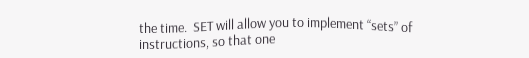the time.  SET will allow you to implement “sets” of instructions, so that one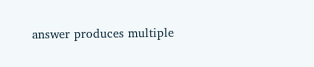answer produces multiple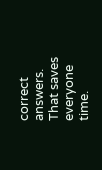correct answers.  That saves everyone time.